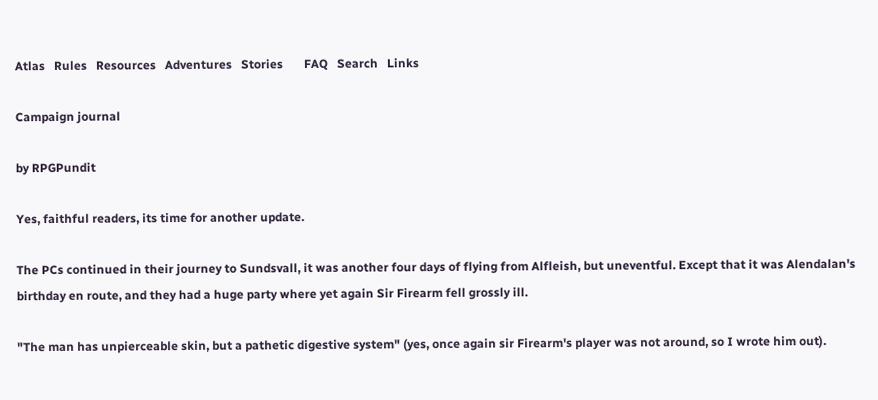Atlas   Rules   Resources   Adventures   Stories       FAQ   Search   Links

Campaign journal

by RPGPundit

Yes, faithful readers, its time for another update.

The PCs continued in their journey to Sundsvall, it was another four days of flying from Alfleish, but uneventful. Except that it was Alendalan's birthday en route, and they had a huge party where yet again Sir Firearm fell grossly ill.

"The man has unpierceable skin, but a pathetic digestive system" (yes, once again sir Firearm's player was not around, so I wrote him out).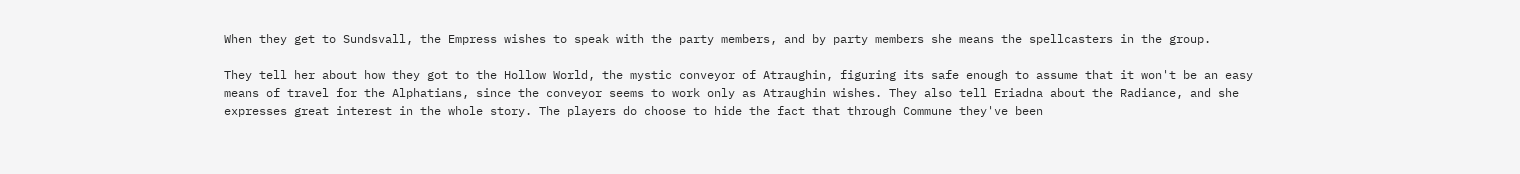When they get to Sundsvall, the Empress wishes to speak with the party members, and by party members she means the spellcasters in the group.

They tell her about how they got to the Hollow World, the mystic conveyor of Atraughin, figuring its safe enough to assume that it won't be an easy means of travel for the Alphatians, since the conveyor seems to work only as Atraughin wishes. They also tell Eriadna about the Radiance, and she expresses great interest in the whole story. The players do choose to hide the fact that through Commune they've been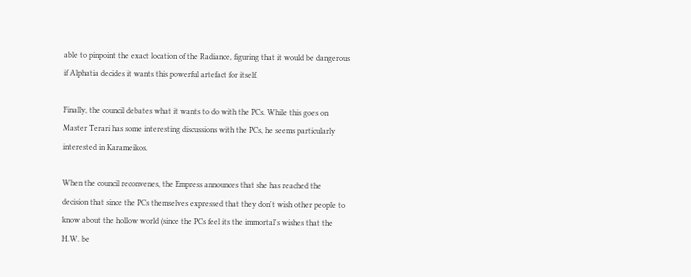able to pinpoint the exact location of the Radiance, figuring that it would be dangerous if Alphatia decides it wants this powerful artefact for itself.

Finally, the council debates what it wants to do with the PCs. While this goes on Master Terari has some interesting discussions with the PCs, he seems particularly interested in Karameikos.

When the council reconvenes, the Empress announces that she has reached the decision that since the PCs themselves expressed that they don't wish other people to know about the hollow world (since the PCs feel its the immortal's wishes that the H.W. be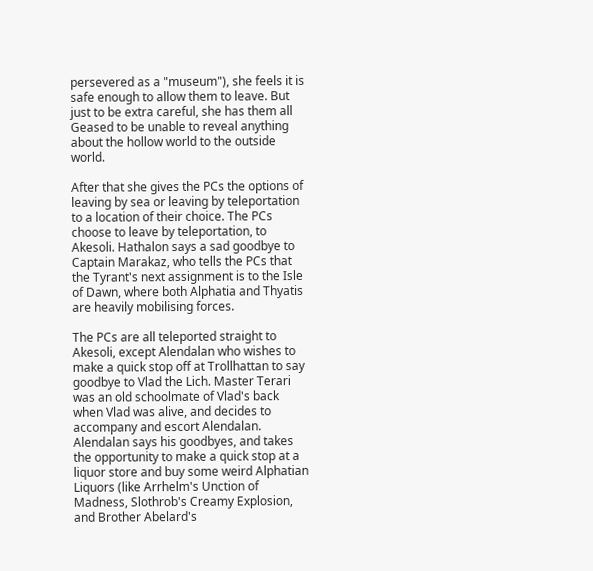persevered as a "museum"), she feels it is safe enough to allow them to leave. But just to be extra careful, she has them all Geased to be unable to reveal anything about the hollow world to the outside world.

After that she gives the PCs the options of leaving by sea or leaving by teleportation to a location of their choice. The PCs choose to leave by teleportation, to Akesoli. Hathalon says a sad goodbye to Captain Marakaz, who tells the PCs that the Tyrant's next assignment is to the Isle of Dawn, where both Alphatia and Thyatis are heavily mobilising forces.

The PCs are all teleported straight to Akesoli, except Alendalan who wishes to make a quick stop off at Trollhattan to say goodbye to Vlad the Lich. Master Terari was an old schoolmate of Vlad's back when Vlad was alive, and decides to accompany and escort Alendalan. Alendalan says his goodbyes, and takes the opportunity to make a quick stop at a liquor store and buy some weird Alphatian Liquors (like Arrhelm's Unction of Madness, Slothrob's Creamy Explosion, and Brother Abelard's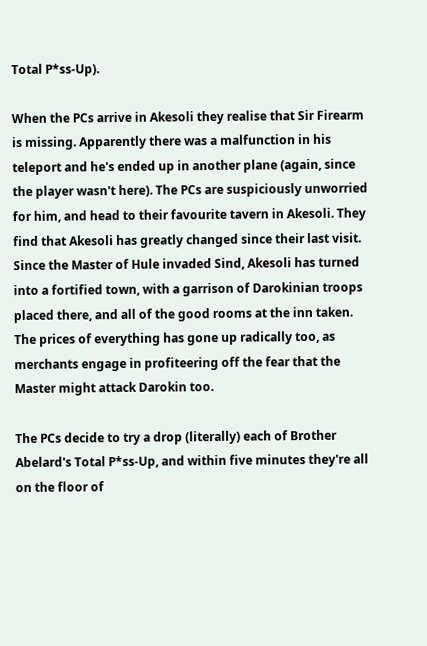Total P*ss-Up).

When the PCs arrive in Akesoli they realise that Sir Firearm is missing. Apparently there was a malfunction in his teleport and he's ended up in another plane (again, since the player wasn't here). The PCs are suspiciously unworried for him, and head to their favourite tavern in Akesoli. They find that Akesoli has greatly changed since their last visit. Since the Master of Hule invaded Sind, Akesoli has turned into a fortified town, with a garrison of Darokinian troops placed there, and all of the good rooms at the inn taken. The prices of everything has gone up radically too, as merchants engage in profiteering off the fear that the Master might attack Darokin too.

The PCs decide to try a drop (literally) each of Brother Abelard's Total P*ss-Up, and within five minutes they're all on the floor of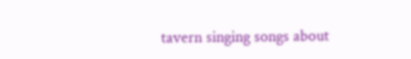tavern singing songs about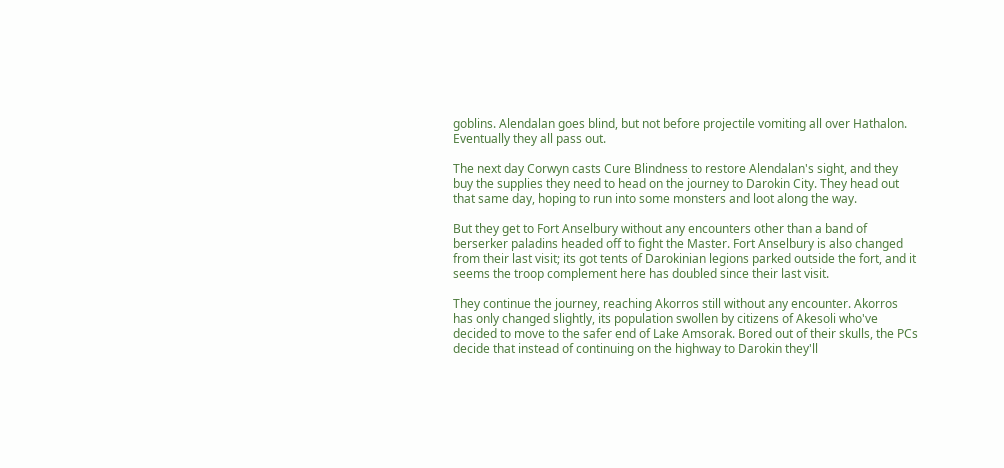goblins. Alendalan goes blind, but not before projectile vomiting all over Hathalon. Eventually they all pass out.

The next day Corwyn casts Cure Blindness to restore Alendalan's sight, and they buy the supplies they need to head on the journey to Darokin City. They head out that same day, hoping to run into some monsters and loot along the way.

But they get to Fort Anselbury without any encounters other than a band of berserker paladins headed off to fight the Master. Fort Anselbury is also changed from their last visit; its got tents of Darokinian legions parked outside the fort, and it seems the troop complement here has doubled since their last visit.

They continue the journey, reaching Akorros still without any encounter. Akorros has only changed slightly, its population swollen by citizens of Akesoli who've decided to move to the safer end of Lake Amsorak. Bored out of their skulls, the PCs decide that instead of continuing on the highway to Darokin they'll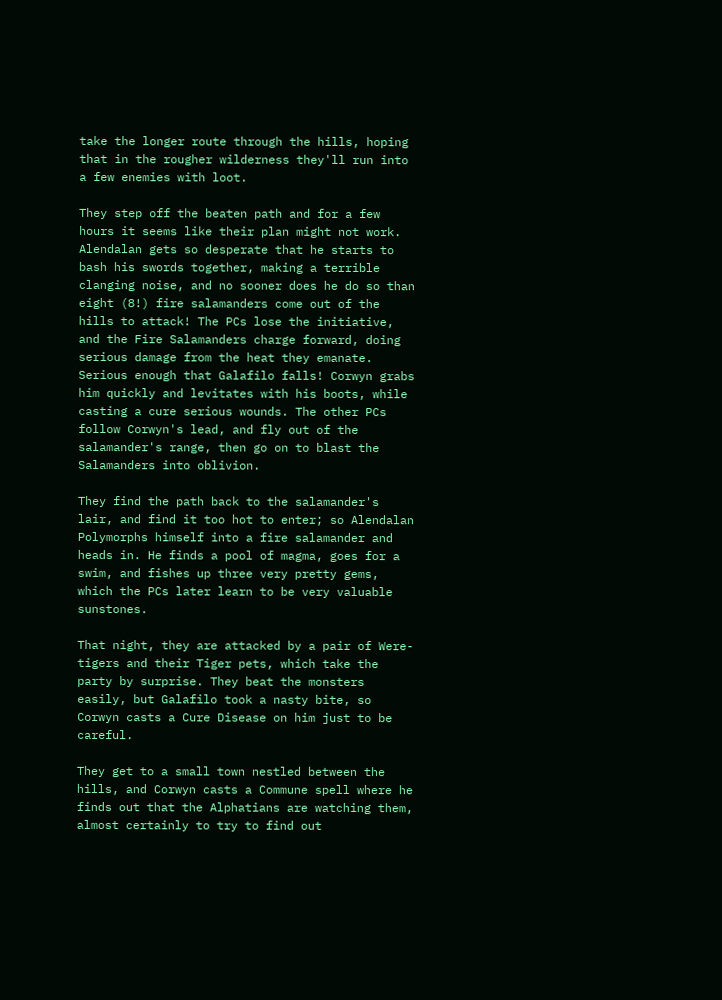take the longer route through the hills, hoping that in the rougher wilderness they'll run into a few enemies with loot.

They step off the beaten path and for a few hours it seems like their plan might not work. Alendalan gets so desperate that he starts to bash his swords together, making a terrible clanging noise, and no sooner does he do so than eight (8!) fire salamanders come out of the hills to attack! The PCs lose the initiative, and the Fire Salamanders charge forward, doing serious damage from the heat they emanate. Serious enough that Galafilo falls! Corwyn grabs him quickly and levitates with his boots, while casting a cure serious wounds. The other PCs follow Corwyn's lead, and fly out of the salamander's range, then go on to blast the Salamanders into oblivion.

They find the path back to the salamander's lair, and find it too hot to enter; so Alendalan Polymorphs himself into a fire salamander and heads in. He finds a pool of magma, goes for a swim, and fishes up three very pretty gems, which the PCs later learn to be very valuable sunstones.

That night, they are attacked by a pair of Were-tigers and their Tiger pets, which take the party by surprise. They beat the monsters easily, but Galafilo took a nasty bite, so Corwyn casts a Cure Disease on him just to be careful.

They get to a small town nestled between the hills, and Corwyn casts a Commune spell where he finds out that the Alphatians are watching them, almost certainly to try to find out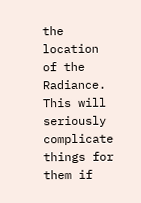the location of the Radiance. This will seriously complicate things for them if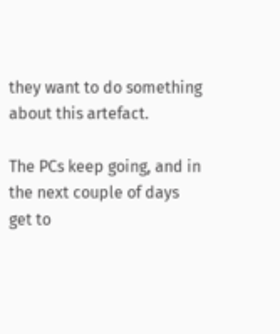they want to do something about this artefact.

The PCs keep going, and in the next couple of days get to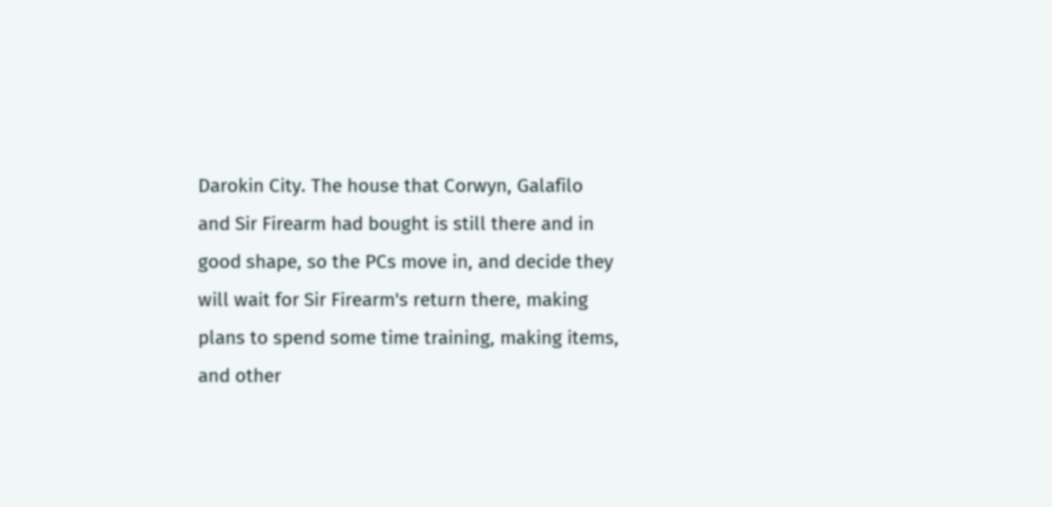Darokin City. The house that Corwyn, Galafilo and Sir Firearm had bought is still there and in good shape, so the PCs move in, and decide they will wait for Sir Firearm's return there, making plans to spend some time training, making items, and other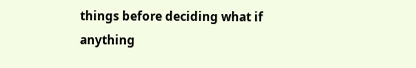things before deciding what if anything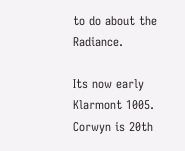to do about the Radiance.

Its now early Klarmont 1005. Corwyn is 20th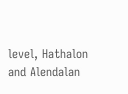level, Hathalon and Alendalan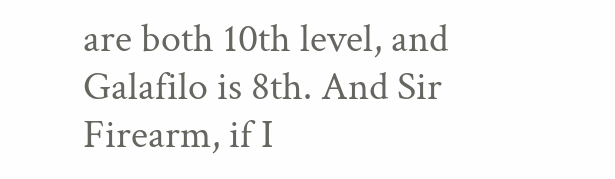are both 10th level, and Galafilo is 8th. And Sir Firearm, if I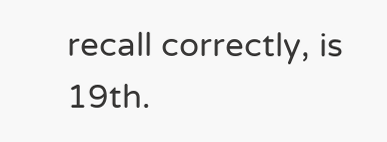recall correctly, is 19th.